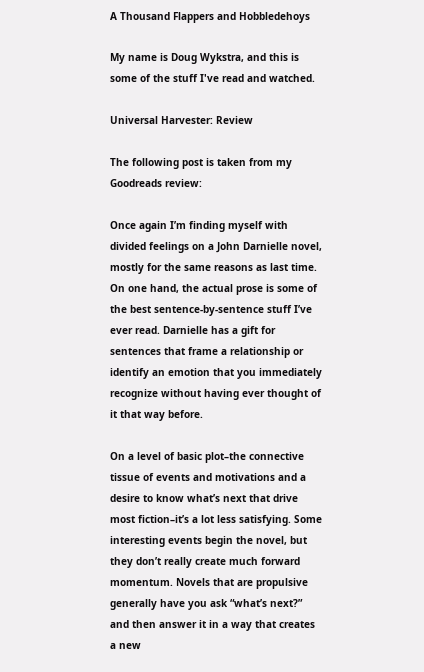A Thousand Flappers and Hobbledehoys

My name is Doug Wykstra, and this is some of the stuff I've read and watched.

Universal Harvester: Review

The following post is taken from my Goodreads review:

Once again I’m finding myself with divided feelings on a John Darnielle novel, mostly for the same reasons as last time. On one hand, the actual prose is some of the best sentence-by-sentence stuff I’ve ever read. Darnielle has a gift for sentences that frame a relationship or identify an emotion that you immediately recognize without having ever thought of it that way before.

On a level of basic plot–the connective tissue of events and motivations and a desire to know what’s next that drive most fiction–it’s a lot less satisfying. Some interesting events begin the novel, but they don’t really create much forward momentum. Novels that are propulsive generally have you ask “what’s next?” and then answer it in a way that creates a new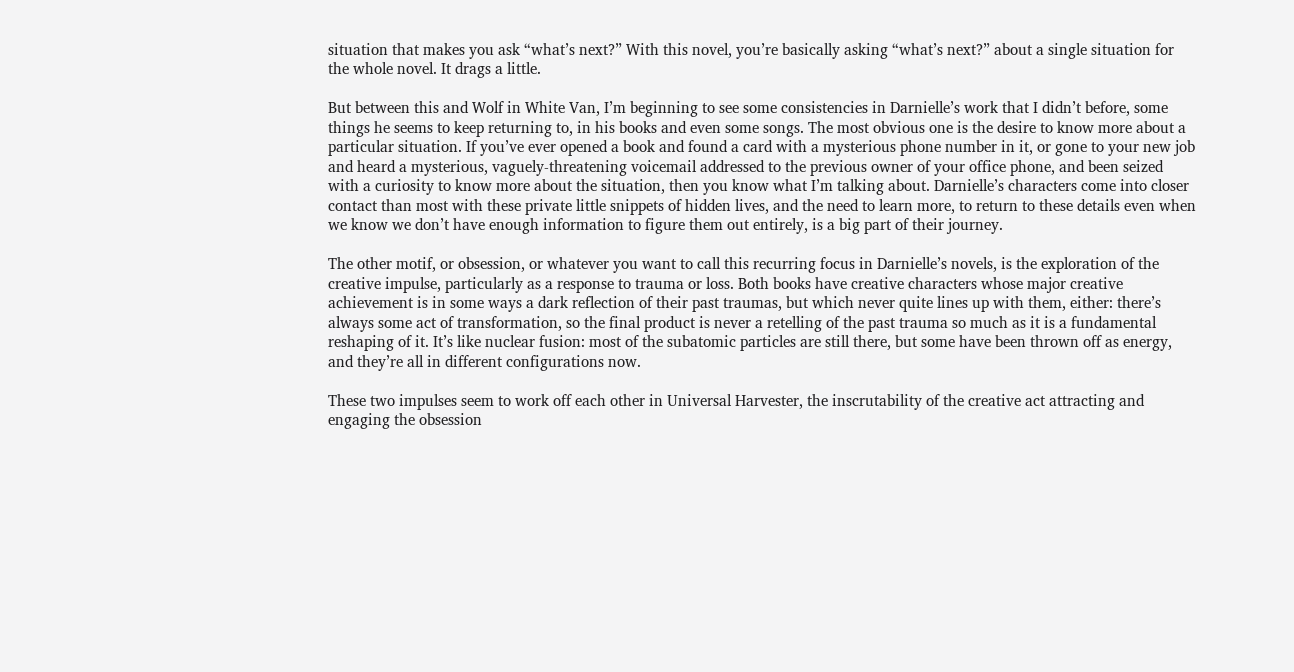situation that makes you ask “what’s next?” With this novel, you’re basically asking “what’s next?” about a single situation for the whole novel. It drags a little.

But between this and Wolf in White Van, I’m beginning to see some consistencies in Darnielle’s work that I didn’t before, some things he seems to keep returning to, in his books and even some songs. The most obvious one is the desire to know more about a particular situation. If you’ve ever opened a book and found a card with a mysterious phone number in it, or gone to your new job and heard a mysterious, vaguely-threatening voicemail addressed to the previous owner of your office phone, and been seized with a curiosity to know more about the situation, then you know what I’m talking about. Darnielle’s characters come into closer contact than most with these private little snippets of hidden lives, and the need to learn more, to return to these details even when we know we don’t have enough information to figure them out entirely, is a big part of their journey.

The other motif, or obsession, or whatever you want to call this recurring focus in Darnielle’s novels, is the exploration of the creative impulse, particularly as a response to trauma or loss. Both books have creative characters whose major creative achievement is in some ways a dark reflection of their past traumas, but which never quite lines up with them, either: there’s always some act of transformation, so the final product is never a retelling of the past trauma so much as it is a fundamental reshaping of it. It’s like nuclear fusion: most of the subatomic particles are still there, but some have been thrown off as energy, and they’re all in different configurations now.

These two impulses seem to work off each other in Universal Harvester, the inscrutability of the creative act attracting and engaging the obsession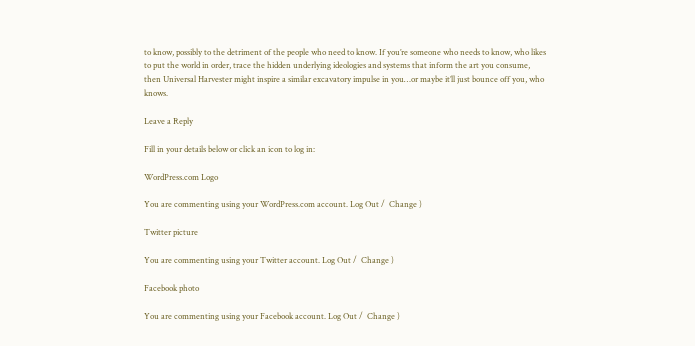to know, possibly to the detriment of the people who need to know. If you’re someone who needs to know, who likes to put the world in order, trace the hidden underlying ideologies and systems that inform the art you consume, then Universal Harvester might inspire a similar excavatory impulse in you…or maybe it’ll just bounce off you, who knows.

Leave a Reply

Fill in your details below or click an icon to log in:

WordPress.com Logo

You are commenting using your WordPress.com account. Log Out /  Change )

Twitter picture

You are commenting using your Twitter account. Log Out /  Change )

Facebook photo

You are commenting using your Facebook account. Log Out /  Change )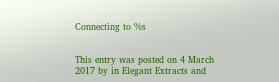Connecting to %s


This entry was posted on 4 March 2017 by in Elegant Extracts and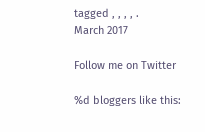tagged , , , , .
March 2017

Follow me on Twitter

%d bloggers like this: